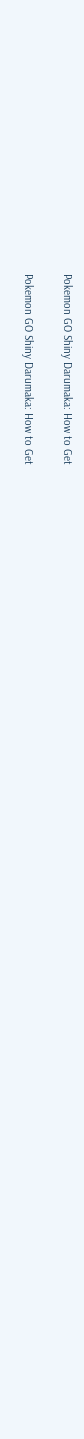Pokemon GO Shiny Darumaka: How to Get

Pokemon GO Shiny Darumaka: How to Get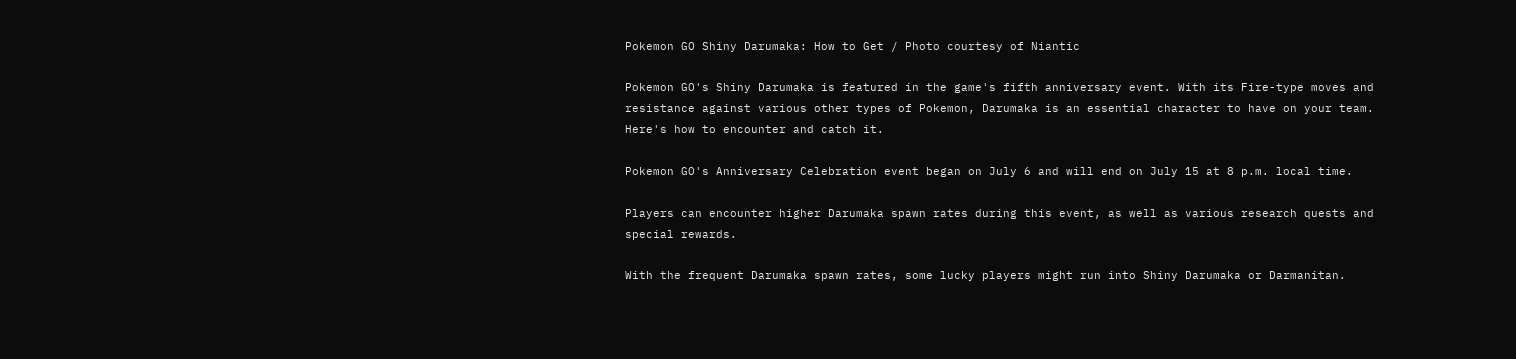Pokemon GO Shiny Darumaka: How to Get / Photo courtesy of Niantic

Pokemon GO's Shiny Darumaka is featured in the game's fifth anniversary event. With its Fire-type moves and resistance against various other types of Pokemon, Darumaka is an essential character to have on your team. Here's how to encounter and catch it.

Pokemon GO's Anniversary Celebration event began on July 6 and will end on July 15 at 8 p.m. local time.

Players can encounter higher Darumaka spawn rates during this event, as well as various research quests and special rewards.

With the frequent Darumaka spawn rates, some lucky players might run into Shiny Darumaka or Darmanitan.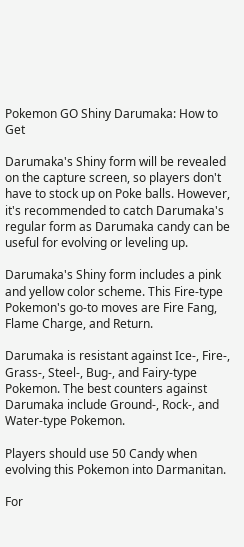Pokemon GO Shiny Darumaka: How to Get

Darumaka's Shiny form will be revealed on the capture screen, so players don't have to stock up on Poke balls. However, it's recommended to catch Darumaka's regular form as Darumaka candy can be useful for evolving or leveling up.

Darumaka's Shiny form includes a pink and yellow color scheme. This Fire-type Pokemon's go-to moves are Fire Fang, Flame Charge, and Return.

Darumaka is resistant against Ice-, Fire-, Grass-, Steel-, Bug-, and Fairy-type Pokemon. The best counters against Darumaka include Ground-, Rock-, and Water-type Pokemon.

Players should use 50 Candy when evolving this Pokemon into Darmanitan.

For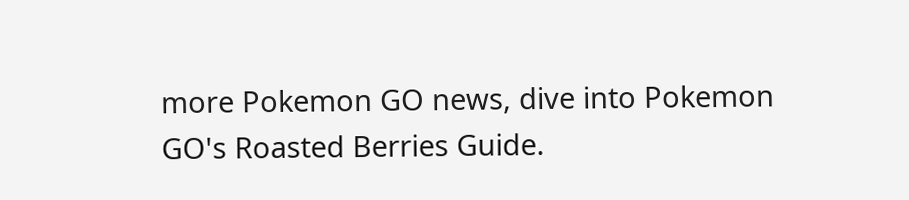more Pokemon GO news, dive into Pokemon GO's Roasted Berries Guide.